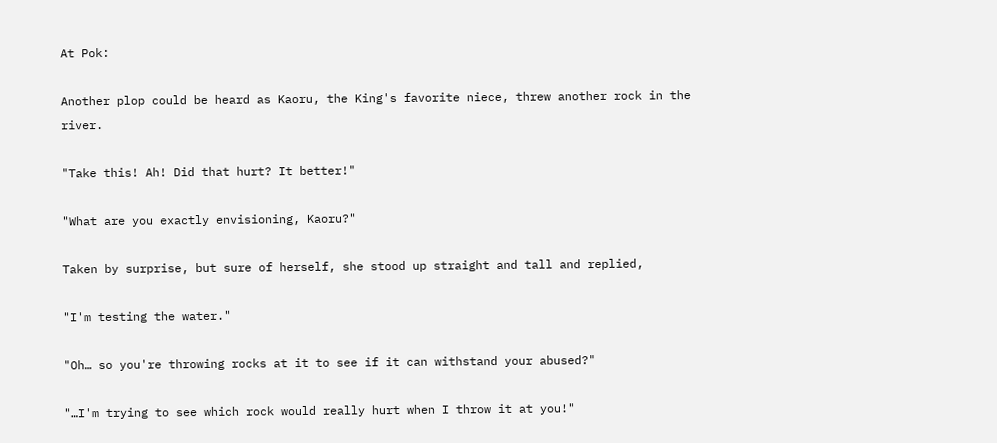At Pok:

Another plop could be heard as Kaoru, the King's favorite niece, threw another rock in the river.

"Take this! Ah! Did that hurt? It better!"

"What are you exactly envisioning, Kaoru?"

Taken by surprise, but sure of herself, she stood up straight and tall and replied,

"I'm testing the water."

"Oh… so you're throwing rocks at it to see if it can withstand your abused?"

"…I'm trying to see which rock would really hurt when I throw it at you!"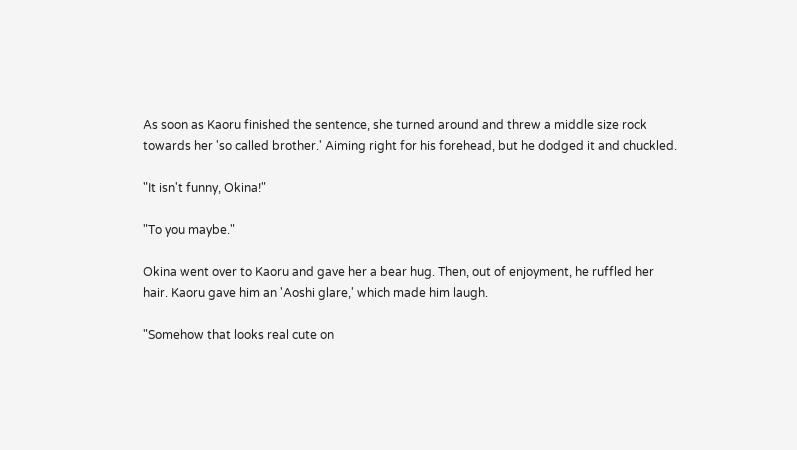As soon as Kaoru finished the sentence, she turned around and threw a middle size rock towards her 'so called brother.' Aiming right for his forehead, but he dodged it and chuckled.

"It isn't funny, Okina!"

"To you maybe."

Okina went over to Kaoru and gave her a bear hug. Then, out of enjoyment, he ruffled her hair. Kaoru gave him an 'Aoshi glare,' which made him laugh.

"Somehow that looks real cute on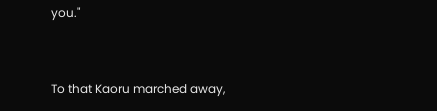you."


To that Kaoru marched away,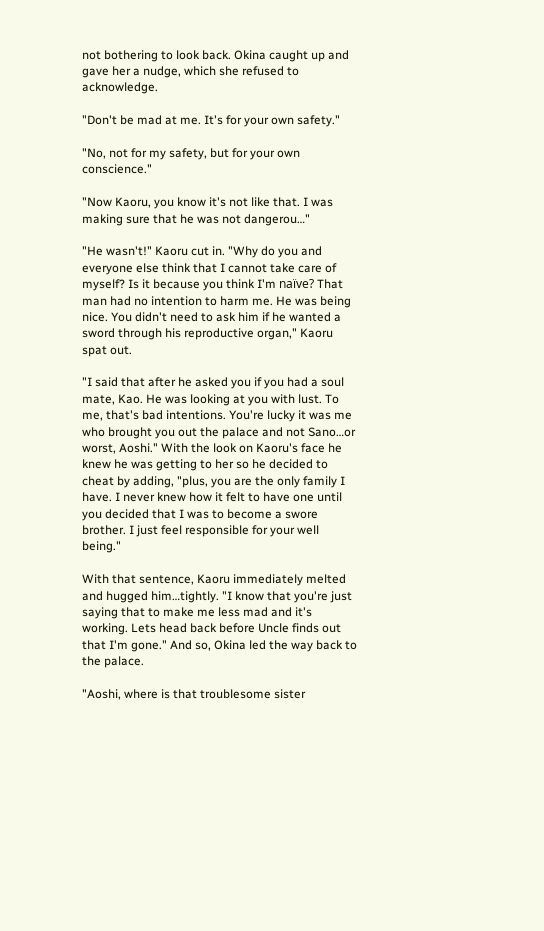not bothering to look back. Okina caught up and gave her a nudge, which she refused to acknowledge.

"Don't be mad at me. It's for your own safety."

"No, not for my safety, but for your own conscience."

"Now Kaoru, you know it's not like that. I was making sure that he was not dangerou…"

"He wasn't!" Kaoru cut in. "Why do you and everyone else think that I cannot take care of myself? Is it because you think I'm naïve? That man had no intention to harm me. He was being nice. You didn't need to ask him if he wanted a sword through his reproductive organ," Kaoru spat out.

"I said that after he asked you if you had a soul mate, Kao. He was looking at you with lust. To me, that's bad intentions. You're lucky it was me who brought you out the palace and not Sano…or worst, Aoshi." With the look on Kaoru's face he knew he was getting to her so he decided to cheat by adding, "plus, you are the only family I have. I never knew how it felt to have one until you decided that I was to become a swore brother. I just feel responsible for your well being."

With that sentence, Kaoru immediately melted and hugged him…tightly. "I know that you're just saying that to make me less mad and it's working. Lets head back before Uncle finds out that I'm gone." And so, Okina led the way back to the palace.

"Aoshi, where is that troublesome sister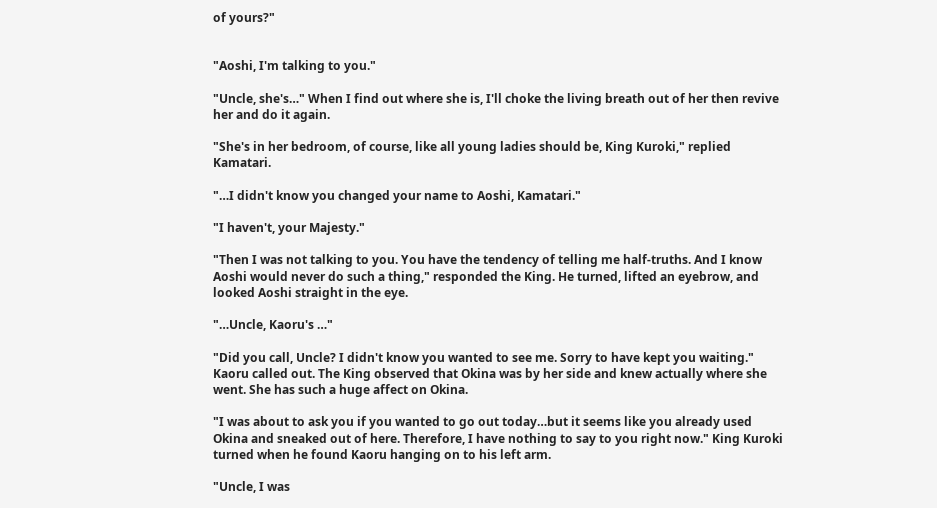of yours?"


"Aoshi, I'm talking to you."

"Uncle, she's…" When I find out where she is, I'll choke the living breath out of her then revive her and do it again.

"She's in her bedroom, of course, like all young ladies should be, King Kuroki," replied Kamatari.

"…I didn't know you changed your name to Aoshi, Kamatari."

"I haven't, your Majesty."

"Then I was not talking to you. You have the tendency of telling me half-truths. And I know Aoshi would never do such a thing," responded the King. He turned, lifted an eyebrow, and looked Aoshi straight in the eye.

"…Uncle, Kaoru's …"

"Did you call, Uncle? I didn't know you wanted to see me. Sorry to have kept you waiting." Kaoru called out. The King observed that Okina was by her side and knew actually where she went. She has such a huge affect on Okina.

"I was about to ask you if you wanted to go out today…but it seems like you already used Okina and sneaked out of here. Therefore, I have nothing to say to you right now." King Kuroki turned when he found Kaoru hanging on to his left arm.

"Uncle, I was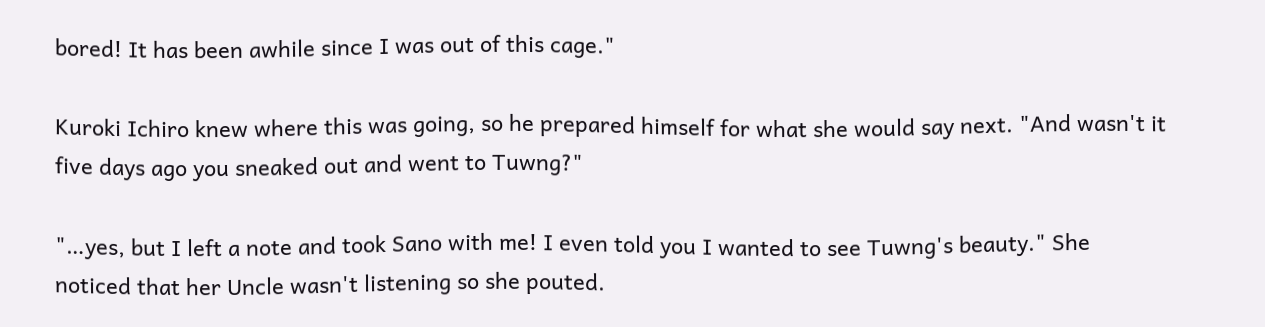bored! It has been awhile since I was out of this cage."

Kuroki Ichiro knew where this was going, so he prepared himself for what she would say next. "And wasn't it five days ago you sneaked out and went to Tuwng?"

"…yes, but I left a note and took Sano with me! I even told you I wanted to see Tuwng's beauty." She noticed that her Uncle wasn't listening so she pouted.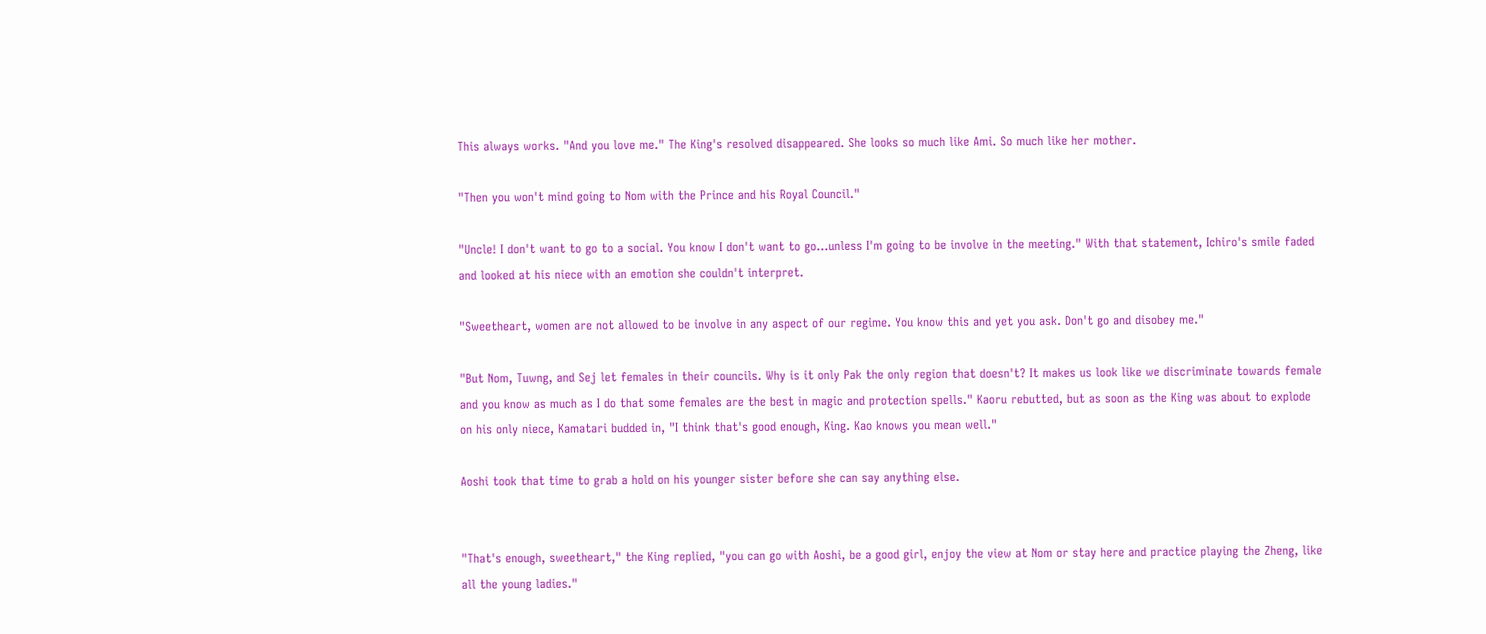This always works. "And you love me." The King's resolved disappeared. She looks so much like Ami. So much like her mother.

"Then you won't mind going to Nom with the Prince and his Royal Council."

"Uncle! I don't want to go to a social. You know I don't want to go…unless I'm going to be involve in the meeting." With that statement, Ichiro's smile faded and looked at his niece with an emotion she couldn't interpret.

"Sweetheart, women are not allowed to be involve in any aspect of our regime. You know this and yet you ask. Don't go and disobey me."

"But Nom, Tuwng, and Sej let females in their councils. Why is it only Pak the only region that doesn't? It makes us look like we discriminate towards female and you know as much as I do that some females are the best in magic and protection spells." Kaoru rebutted, but as soon as the King was about to explode on his only niece, Kamatari budded in, "I think that's good enough, King. Kao knows you mean well."

Aoshi took that time to grab a hold on his younger sister before she can say anything else.


"That's enough, sweetheart," the King replied, "you can go with Aoshi, be a good girl, enjoy the view at Nom or stay here and practice playing the Zheng, like all the young ladies."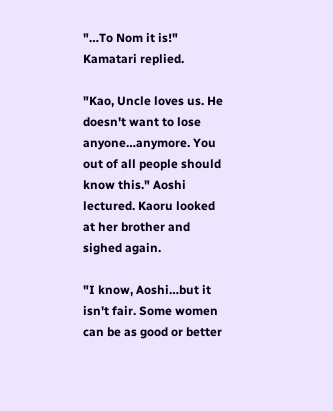"…To Nom it is!" Kamatari replied.

"Kao, Uncle loves us. He doesn't want to lose anyone…anymore. You out of all people should know this." Aoshi lectured. Kaoru looked at her brother and sighed again.

"I know, Aoshi…but it isn't fair. Some women can be as good or better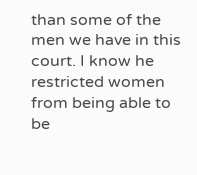than some of the men we have in this court. I know he restricted women from being able to be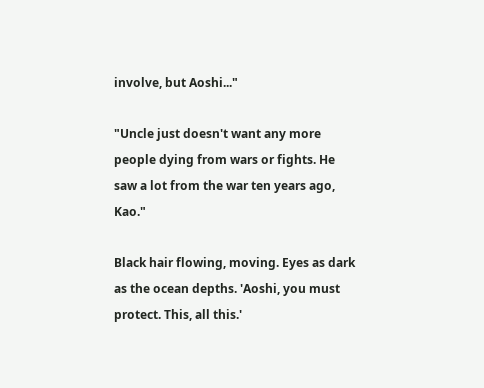involve, but Aoshi..."

"Uncle just doesn't want any more people dying from wars or fights. He saw a lot from the war ten years ago, Kao."

Black hair flowing, moving. Eyes as dark as the ocean depths. 'Aoshi, you must protect. This, all this.'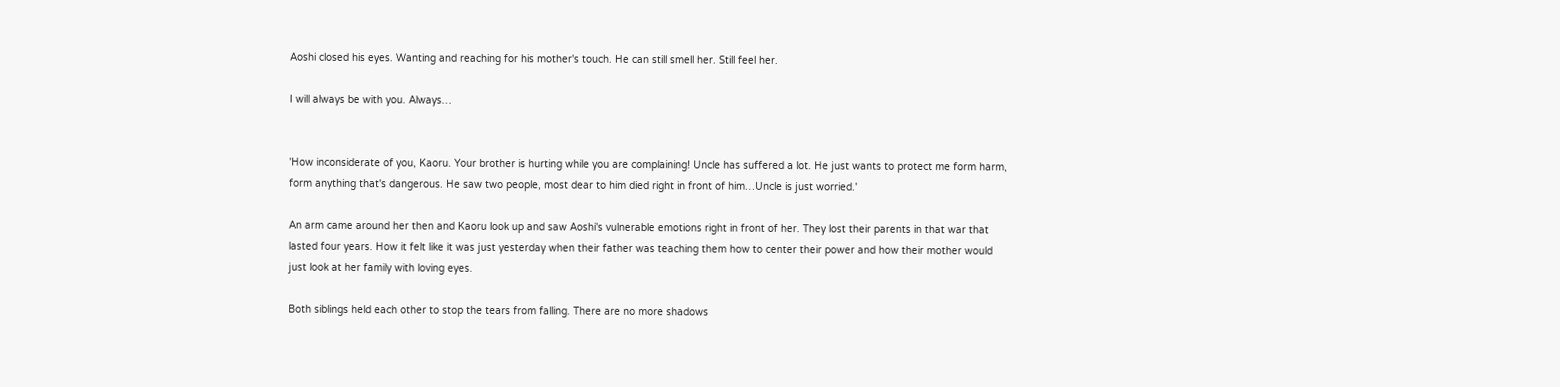Aoshi closed his eyes. Wanting and reaching for his mother's touch. He can still smell her. Still feel her.

I will always be with you. Always…


'How inconsiderate of you, Kaoru. Your brother is hurting while you are complaining! Uncle has suffered a lot. He just wants to protect me form harm, form anything that's dangerous. He saw two people, most dear to him died right in front of him…Uncle is just worried.'

An arm came around her then and Kaoru look up and saw Aoshi's vulnerable emotions right in front of her. They lost their parents in that war that lasted four years. How it felt like it was just yesterday when their father was teaching them how to center their power and how their mother would just look at her family with loving eyes.

Both siblings held each other to stop the tears from falling. There are no more shadows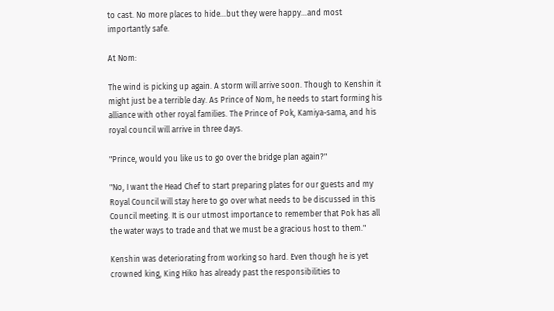to cast. No more places to hide…but they were happy…and most importantly safe.

At Nom:

The wind is picking up again. A storm will arrive soon. Though to Kenshin it might just be a terrible day. As Prince of Nom, he needs to start forming his alliance with other royal families. The Prince of Pok, Kamiya-sama, and his royal council will arrive in three days.

"Prince, would you like us to go over the bridge plan again?"

"No, I want the Head Chef to start preparing plates for our guests and my Royal Council will stay here to go over what needs to be discussed in this Council meeting. It is our utmost importance to remember that Pok has all the water ways to trade and that we must be a gracious host to them."

Kenshin was deteriorating from working so hard. Even though he is yet crowned king, King Hiko has already past the responsibilities to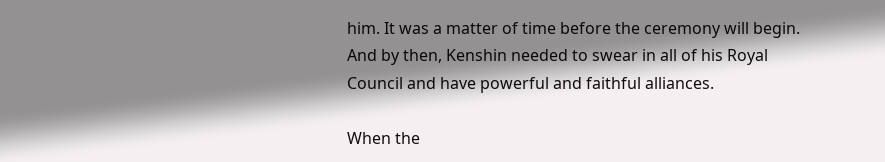him. It was a matter of time before the ceremony will begin. And by then, Kenshin needed to swear in all of his Royal Council and have powerful and faithful alliances.

When the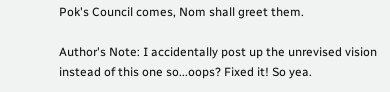Pok's Council comes, Nom shall greet them.

Author's Note: I accidentally post up the unrevised vision instead of this one so...oops? Fixed it! So yea.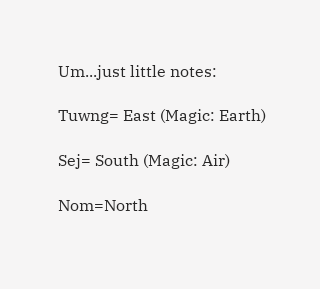Um...just little notes:

Tuwng= East (Magic: Earth)

Sej= South (Magic: Air)

Nom=North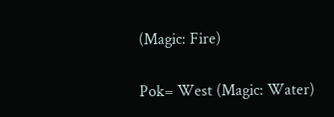(Magic: Fire)

Pok= West (Magic: Water)